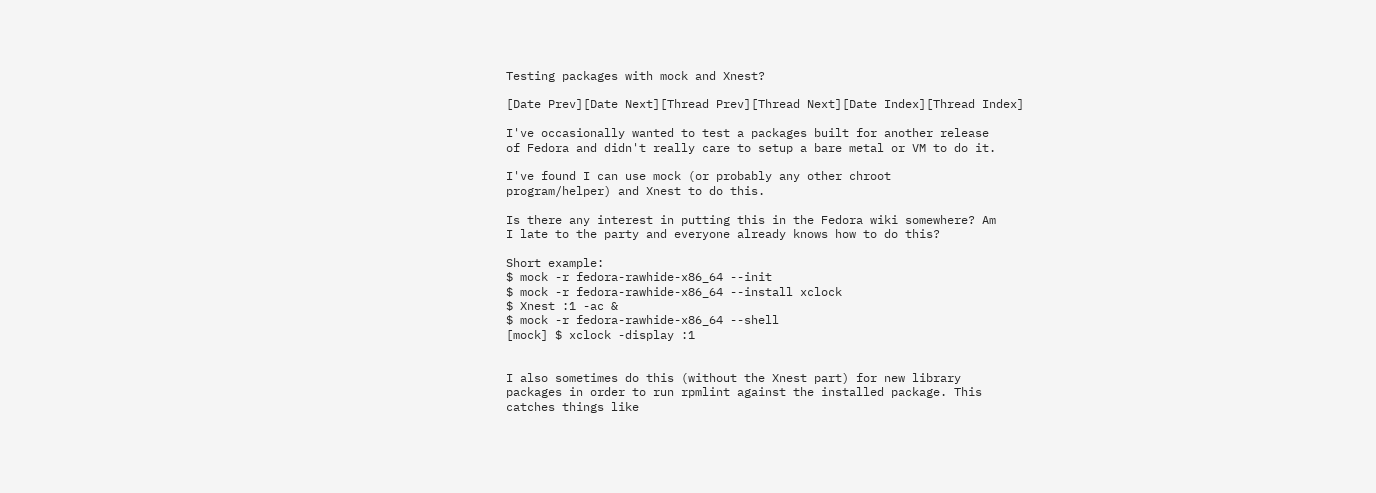Testing packages with mock and Xnest?

[Date Prev][Date Next][Thread Prev][Thread Next][Date Index][Thread Index]

I've occasionally wanted to test a packages built for another release
of Fedora and didn't really care to setup a bare metal or VM to do it.

I've found I can use mock (or probably any other chroot
program/helper) and Xnest to do this.

Is there any interest in putting this in the Fedora wiki somewhere? Am
I late to the party and everyone already knows how to do this?

Short example:
$ mock -r fedora-rawhide-x86_64 --init
$ mock -r fedora-rawhide-x86_64 --install xclock
$ Xnest :1 -ac &
$ mock -r fedora-rawhide-x86_64 --shell
[mock] $ xclock -display :1


I also sometimes do this (without the Xnest part) for new library
packages in order to run rpmlint against the installed package. This
catches things like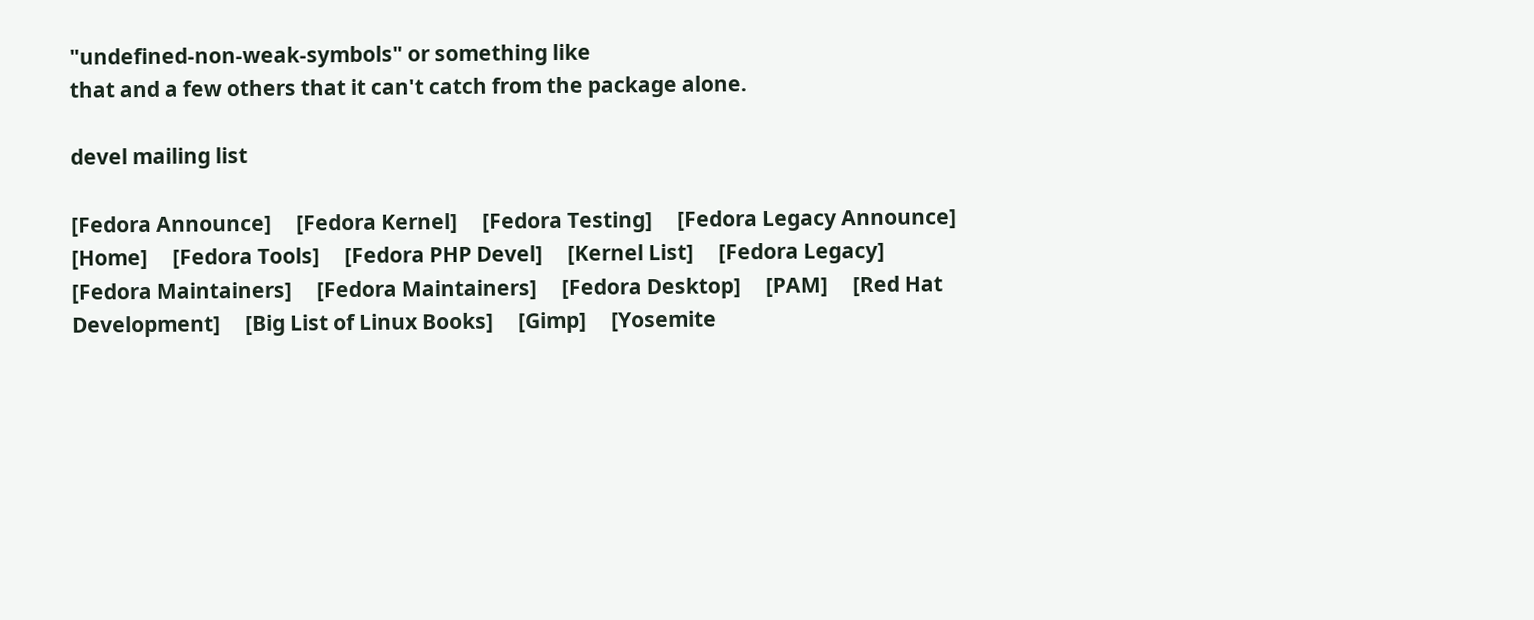"undefined-non-weak-symbols" or something like
that and a few others that it can't catch from the package alone.

devel mailing list

[Fedora Announce]     [Fedora Kernel]     [Fedora Testing]     [Fedora Legacy Announce]     [Home]     [Fedora Tools]     [Fedora PHP Devel]     [Kernel List]     [Fedora Legacy]     [Fedora Maintainers]     [Fedora Maintainers]     [Fedora Desktop]     [PAM]     [Red Hat Development]     [Big List of Linux Books]     [Gimp]     [Yosemite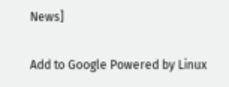News]

Add to Google Powered by Linux